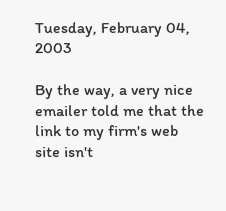Tuesday, February 04, 2003

By the way, a very nice emailer told me that the link to my firm's web site isn't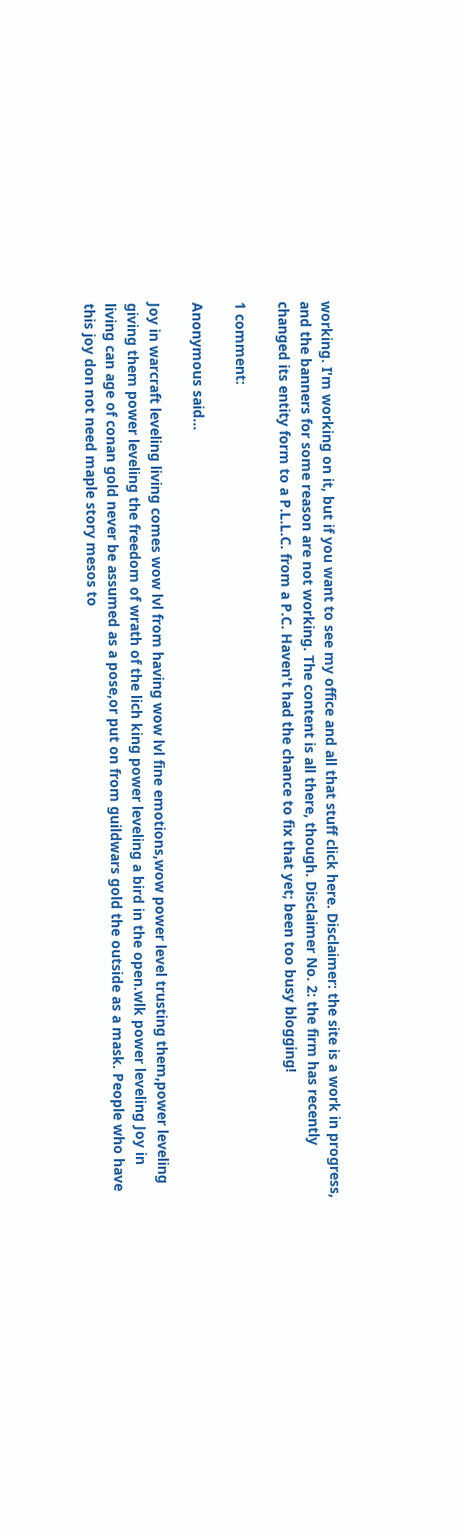working. I'm working on it, but if you want to see my office and all that stuff click here. Disclaimer: the site is a work in progress, and the banners for some reason are not working. The content is all there, though. Disclaimer No. 2: the firm has recently changed its entity form to a P.L.L.C. from a P.C. Haven't had the chance to fix that yet; been too busy blogging!

1 comment:

Anonymous said...

Joy in warcraft leveling living comes wow lvl from having wow lvl fine emotions,wow power level trusting them,power leveling giving them power leveling the freedom of wrath of the lich king power leveling a bird in the open.wlk power leveling Joy in living can age of conan gold never be assumed as a pose,or put on from guildwars gold the outside as a mask. People who have this joy don not need maple story mesos to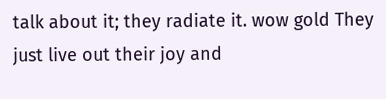talk about it; they radiate it. wow gold They just live out their joy and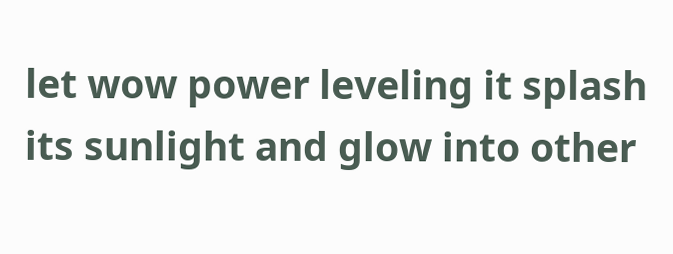let wow power leveling it splash its sunlight and glow into other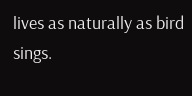lives as naturally as bird sings.